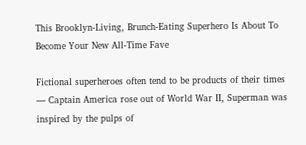This Brooklyn-Living, Brunch-Eating Superhero Is About To Become Your New All-Time Fave

Fictional superheroes often tend to be products of their times — Captain America rose out of World War II, Superman was inspired by the pulps of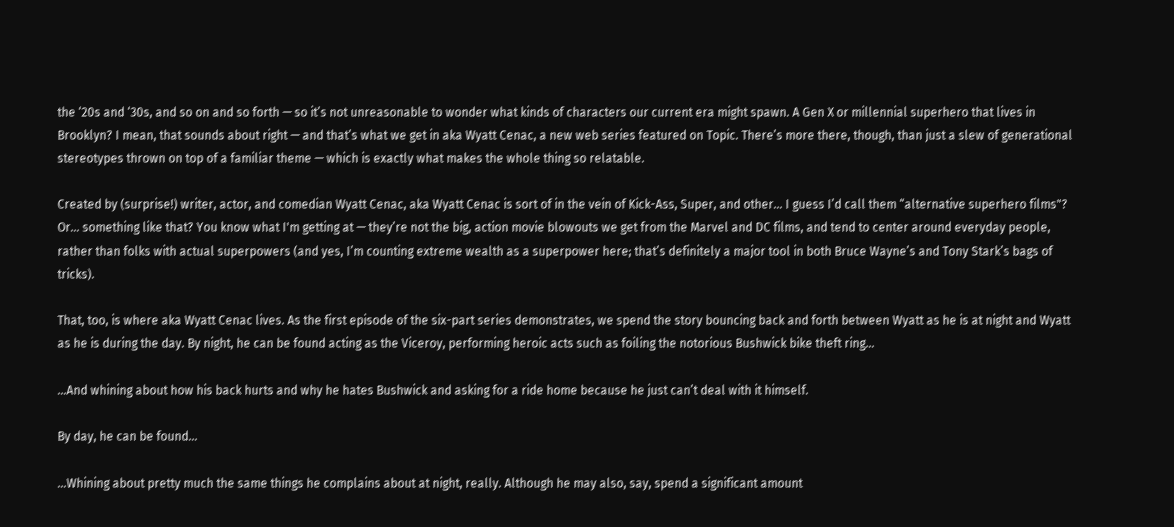the ‘20s and ‘30s, and so on and so forth — so it’s not unreasonable to wonder what kinds of characters our current era might spawn. A Gen X or millennial superhero that lives in Brooklyn? I mean, that sounds about right — and that’s what we get in aka Wyatt Cenac, a new web series featured on Topic. There’s more there, though, than just a slew of generational stereotypes thrown on top of a familiar theme — which is exactly what makes the whole thing so relatable.

Created by (surprise!) writer, actor, and comedian Wyatt Cenac, aka Wyatt Cenac is sort of in the vein of Kick-Ass, Super, and other… I guess I’d call them “alternative superhero films"? Or… something like that? You know what I'm getting at — they’re not the big, action movie blowouts we get from the Marvel and DC films, and tend to center around everyday people, rather than folks with actual superpowers (and yes, I’m counting extreme wealth as a superpower here; that’s definitely a major tool in both Bruce Wayne’s and Tony Stark’s bags of tricks).

That, too, is where aka Wyatt Cenac lives. As the first episode of the six-part series demonstrates, we spend the story bouncing back and forth between Wyatt as he is at night and Wyatt as he is during the day. By night, he can be found acting as the Viceroy, performing heroic acts such as foiling the notorious Bushwick bike theft ring…

…And whining about how his back hurts and why he hates Bushwick and asking for a ride home because he just can’t deal with it himself.

By day, he can be found…

…Whining about pretty much the same things he complains about at night, really. Although he may also, say, spend a significant amount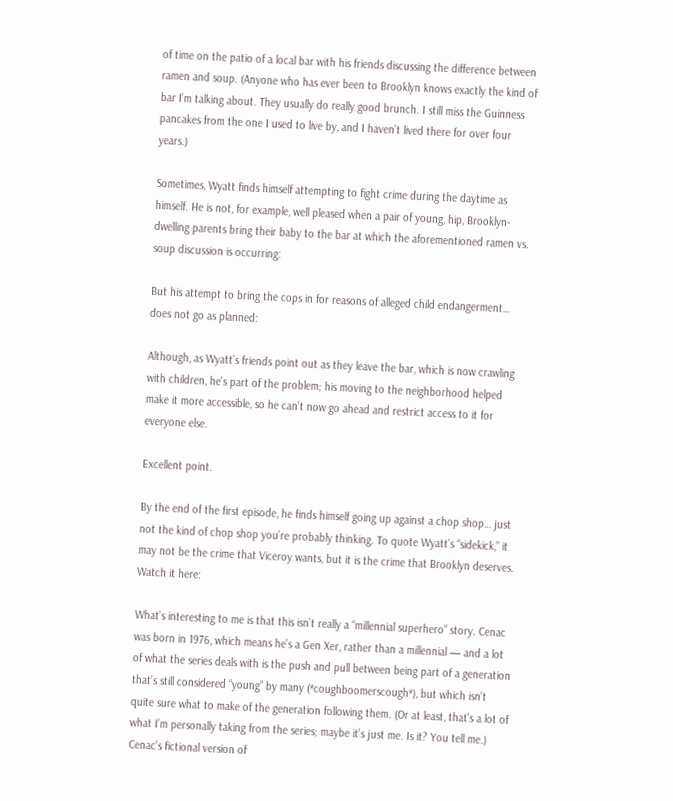of time on the patio of a local bar with his friends discussing the difference between ramen and soup. (Anyone who has ever been to Brooklyn knows exactly the kind of bar I’m talking about. They usually do really good brunch. I still miss the Guinness pancakes from the one I used to live by, and I haven’t lived there for over four years.)

Sometimes, Wyatt finds himself attempting to fight crime during the daytime as himself. He is not, for example, well pleased when a pair of young, hip, Brooklyn-dwelling parents bring their baby to the bar at which the aforementioned ramen vs. soup discussion is occurring:

But his attempt to bring the cops in for reasons of alleged child endangerment… does not go as planned:

Although, as Wyatt’s friends point out as they leave the bar, which is now crawling with children, he’s part of the problem; his moving to the neighborhood helped make it more accessible, so he can’t now go ahead and restrict access to it for everyone else.

Excellent point.

By the end of the first episode, he finds himself going up against a chop shop… just not the kind of chop shop you’re probably thinking. To quote Wyatt’s “sidekick,” it may not be the crime that Viceroy wants, but it is the crime that Brooklyn deserves. Watch it here:

What’s interesting to me is that this isn’t really a “millennial superhero” story. Cenac was born in 1976, which means he’s a Gen Xer, rather than a millennial — and a lot of what the series deals with is the push and pull between being part of a generation that’s still considered “young” by many (*coughboomerscough*), but which isn’t quite sure what to make of the generation following them. (Or at least, that’s a lot of what I’m personally taking from the series; maybe it’s just me. Is it? You tell me.) Cenac’s fictional version of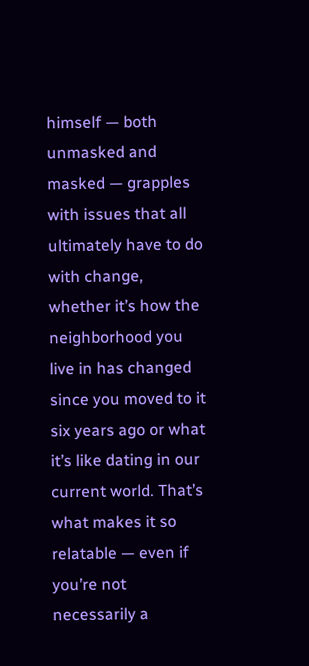himself — both unmasked and masked — grapples with issues that all ultimately have to do with change, whether it’s how the neighborhood you live in has changed since you moved to it six years ago or what it’s like dating in our current world. That’s what makes it so relatable — even if you’re not necessarily a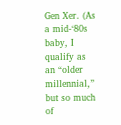Gen Xer. (As a mid-‘80s baby, I qualify as an “older millennial,” but so much of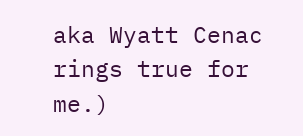aka Wyatt Cenac rings true for me.)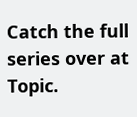Catch the full series over at Topic.